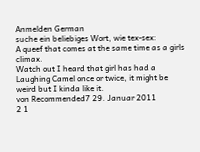Anmelden German
suche ein beliebiges Wort, wie tex-sex:
A queef that comes at the same time as a girls climax.
Watch out I heard that girl has had a Laughing Camel once or twice, it might be weird but I kinda like it.
von Recommended7 29. Januar 2011
2 1